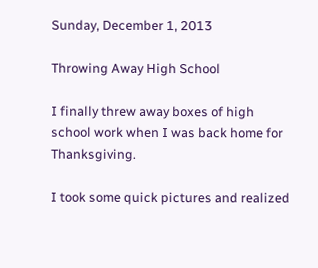Sunday, December 1, 2013

Throwing Away High School

I finally threw away boxes of high school work when I was back home for Thanksgiving.

I took some quick pictures and realized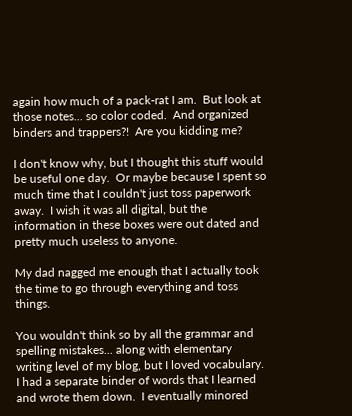again how much of a pack-rat I am.  But look at those notes... so color coded.  And organized binders and trappers?!  Are you kidding me?

I don't know why, but I thought this stuff would be useful one day.  Or maybe because I spent so much time that I couldn't just toss paperwork away.  I wish it was all digital, but the information in these boxes were out dated and pretty much useless to anyone.

My dad nagged me enough that I actually took the time to go through everything and toss things.

You wouldn't think so by all the grammar and spelling mistakes... along with elementary writing level of my blog, but I loved vocabulary.  I had a separate binder of words that I learned and wrote them down.  I eventually minored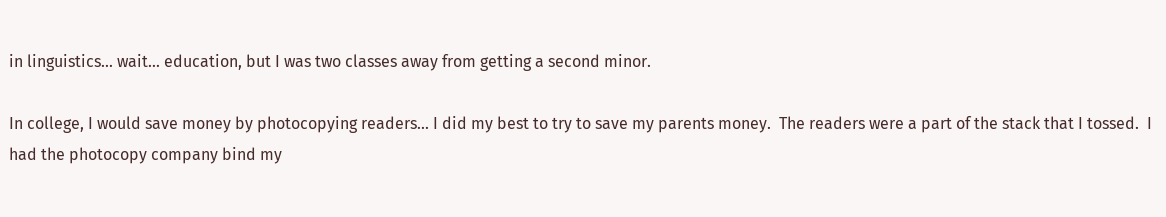in linguistics... wait... education, but I was two classes away from getting a second minor.

In college, I would save money by photocopying readers... I did my best to try to save my parents money.  The readers were a part of the stack that I tossed.  I had the photocopy company bind my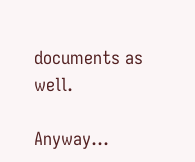documents as well.

Anyway...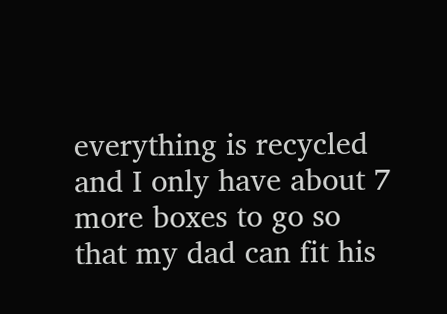everything is recycled and I only have about 7 more boxes to go so that my dad can fit his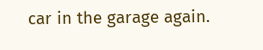car in the garage again.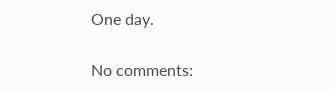One day.

No comments: